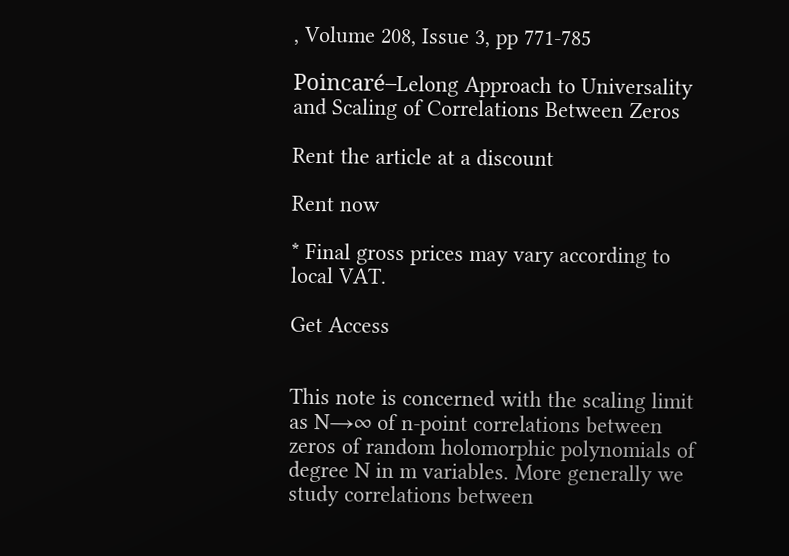, Volume 208, Issue 3, pp 771-785

Poincaré–Lelong Approach to Universality and Scaling of Correlations Between Zeros

Rent the article at a discount

Rent now

* Final gross prices may vary according to local VAT.

Get Access


This note is concerned with the scaling limit as N→∞ of n-point correlations between zeros of random holomorphic polynomials of degree N in m variables. More generally we study correlations between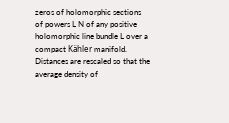zeros of holomorphic sections of powers L N of any positive holomorphic line bundle L over a compact Kähler manifold. Distances are rescaled so that the average density of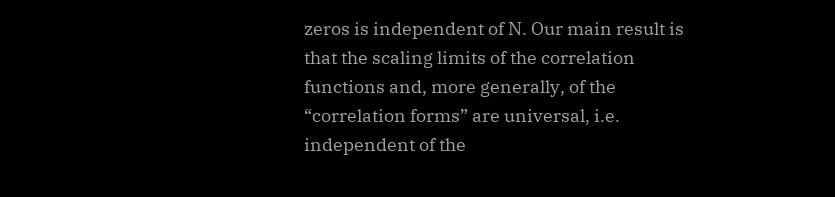zeros is independent of N. Our main result is that the scaling limits of the correlation functions and, more generally, of the “correlation forms” are universal, i.e. independent of the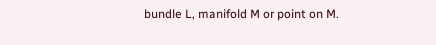bundle L, manifold M or point on M.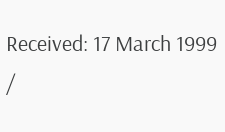Received: 17 March 1999 /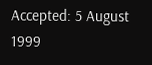Accepted: 5 August 1999